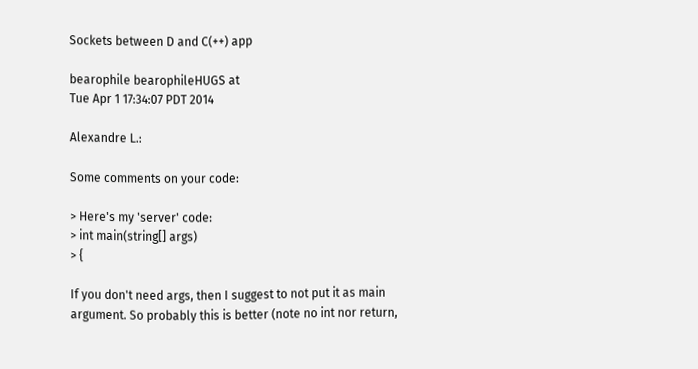Sockets between D and C(++) app

bearophile bearophileHUGS at
Tue Apr 1 17:34:07 PDT 2014

Alexandre L.:

Some comments on your code:

> Here's my 'server' code:
> int main(string[] args)
> {

If you don't need args, then I suggest to not put it as main
argument. So probably this is better (note no int nor return,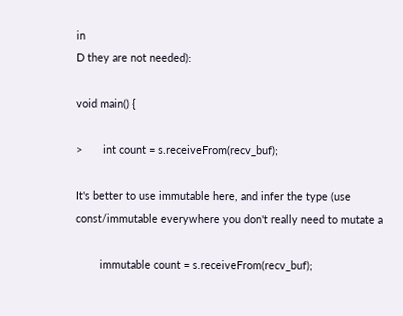in
D they are not needed):

void main() {

>       int count = s.receiveFrom(recv_buf);

It's better to use immutable here, and infer the type (use
const/immutable everywhere you don't really need to mutate a

        immutable count = s.receiveFrom(recv_buf);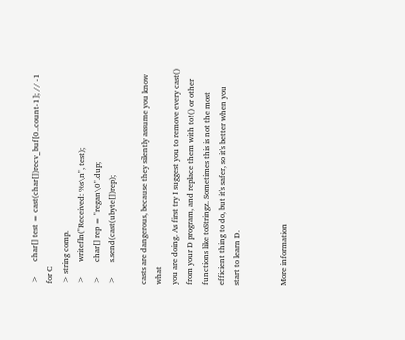>       char[] test = cast(char[])recv_buf[0..count-1]; // -1 for C
> string comp.
>       writefln("Received: %s\n", test);
>       char[] rep = "regan\0".dup;
>       s.send(cast(ubyte[])rep);

casts are dangerous, because they silently assume you know what
you are doing. As first try I suggest you to remove every cast()
from your D program, and replace them with to!() or other
functions like toStringz. Sometimes this is not the most
efficient thing to do, but it's safer, so it's better when you
start to learn D.


More information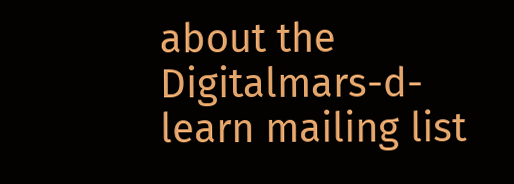about the Digitalmars-d-learn mailing list